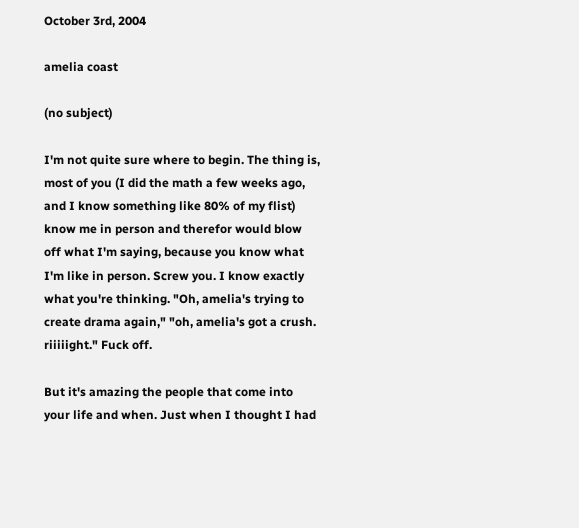October 3rd, 2004

amelia coast

(no subject)

I'm not quite sure where to begin. The thing is, most of you (I did the math a few weeks ago, and I know something like 80% of my flist) know me in person and therefor would blow off what I'm saying, because you know what I'm like in person. Screw you. I know exactly what you're thinking. "Oh, amelia's trying to create drama again," "oh, amelia's got a crush. riiiiight." Fuck off.

But it's amazing the people that come into your life and when. Just when I thought I had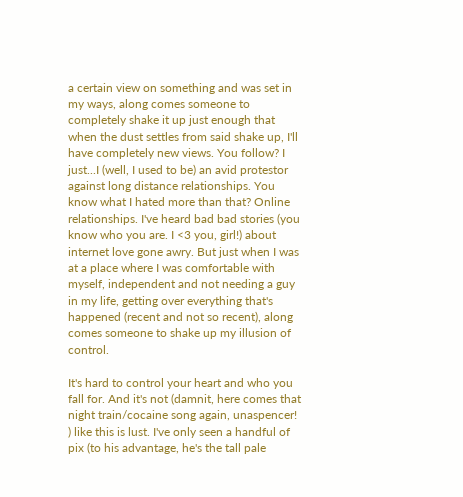a certain view on something and was set in my ways, along comes someone to completely shake it up just enough that when the dust settles from said shake up, I'll have completely new views. You follow? I just...I (well, I used to be) an avid protestor against long distance relationships. You know what I hated more than that? Online relationships. I've heard bad bad stories (you know who you are. I <3 you, girl!) about internet love gone awry. But just when I was at a place where I was comfortable with myself, independent and not needing a guy in my life, getting over everything that's happened (recent and not so recent), along comes someone to shake up my illusion of control.

It's hard to control your heart and who you fall for. And it's not (damnit, here comes that night train/cocaine song again, unaspencer! ) like this is lust. I've only seen a handful of pix (to his advantage, he's the tall pale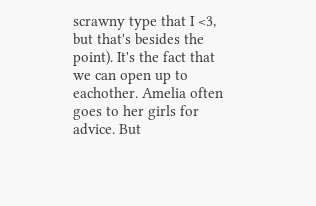scrawny type that I <3, but that's besides the point). It's the fact that we can open up to eachother. Amelia often goes to her girls for advice. But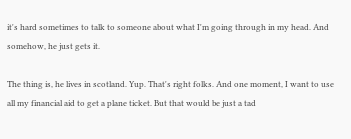it's hard sometimes to talk to someone about what I'm going through in my head. And somehow, he just gets it.

The thing is, he lives in scotland. Yup. That's right folks. And one moment, I want to use all my financial aid to get a plane ticket. But that would be just a tad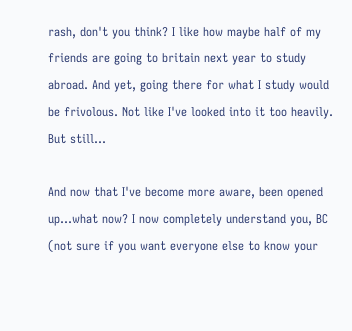rash, don't you think? I like how maybe half of my friends are going to britain next year to study abroad. And yet, going there for what I study would be frivolous. Not like I've looked into it too heavily. But still...

And now that I've become more aware, been opened up...what now? I now completely understand you, BC (not sure if you want everyone else to know your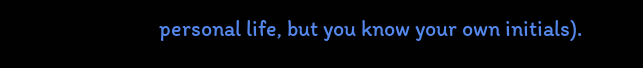personal life, but you know your own initials).